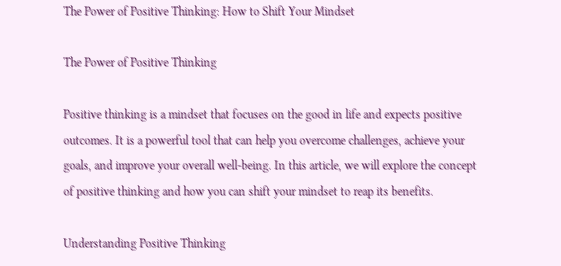The Power of Positive Thinking: How to Shift Your Mindset

The Power of Positive Thinking

Positive thinking is a mindset that focuses on the good in life and expects positive outcomes. It is a powerful tool that can help you overcome challenges, achieve your goals, and improve your overall well-being. In this article, we will explore the concept of positive thinking and how you can shift your mindset to reap its benefits.

Understanding Positive Thinking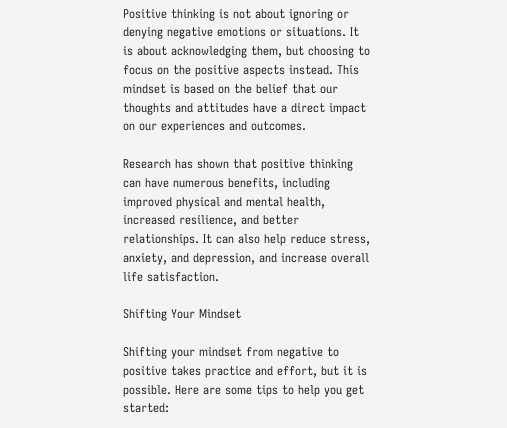Positive thinking is not about ignoring or denying negative emotions or situations. It is about acknowledging them, but choosing to focus on the positive aspects instead. This mindset is based on the belief that our thoughts and attitudes have a direct impact on our experiences and outcomes.

Research has shown that positive thinking can have numerous benefits, including improved physical and mental health, increased resilience, and better relationships. It can also help reduce stress, anxiety, and depression, and increase overall life satisfaction.

Shifting Your Mindset

Shifting your mindset from negative to positive takes practice and effort, but it is possible. Here are some tips to help you get started: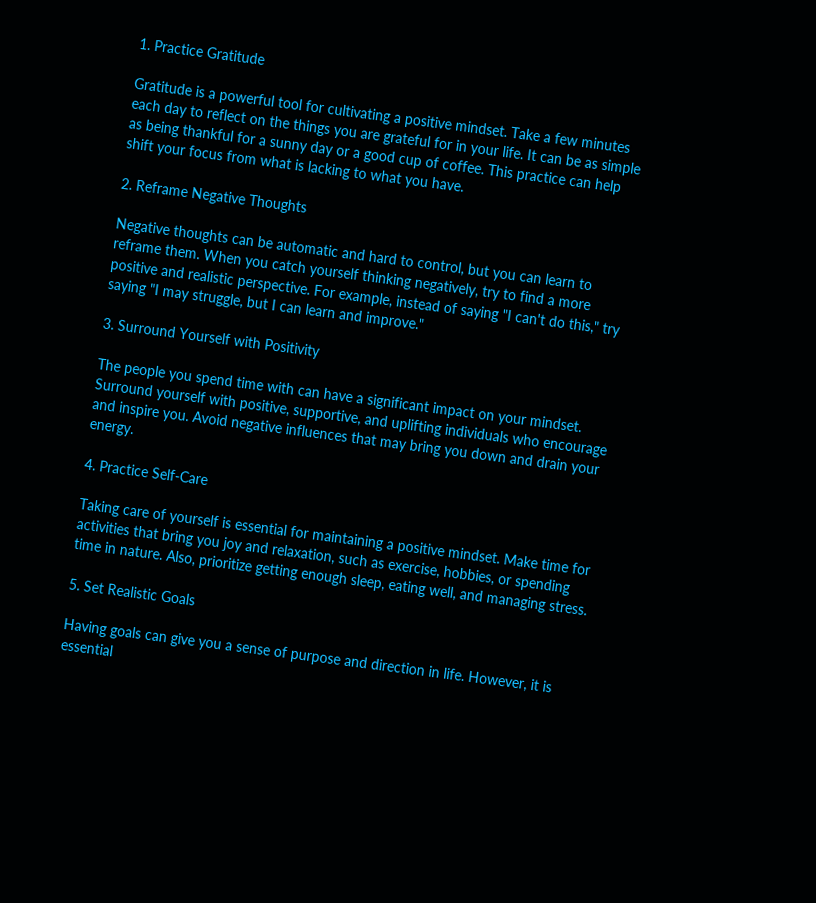1. Practice Gratitude

Gratitude is a powerful tool for cultivating a positive mindset. Take a few minutes each day to reflect on the things you are grateful for in your life. It can be as simple as being thankful for a sunny day or a good cup of coffee. This practice can help shift your focus from what is lacking to what you have.

2. Reframe Negative Thoughts

Negative thoughts can be automatic and hard to control, but you can learn to reframe them. When you catch yourself thinking negatively, try to find a more positive and realistic perspective. For example, instead of saying "I can't do this," try saying "I may struggle, but I can learn and improve."

3. Surround Yourself with Positivity

The people you spend time with can have a significant impact on your mindset. Surround yourself with positive, supportive, and uplifting individuals who encourage and inspire you. Avoid negative influences that may bring you down and drain your energy.

4. Practice Self-Care

Taking care of yourself is essential for maintaining a positive mindset. Make time for activities that bring you joy and relaxation, such as exercise, hobbies, or spending time in nature. Also, prioritize getting enough sleep, eating well, and managing stress.

5. Set Realistic Goals

Having goals can give you a sense of purpose and direction in life. However, it is essential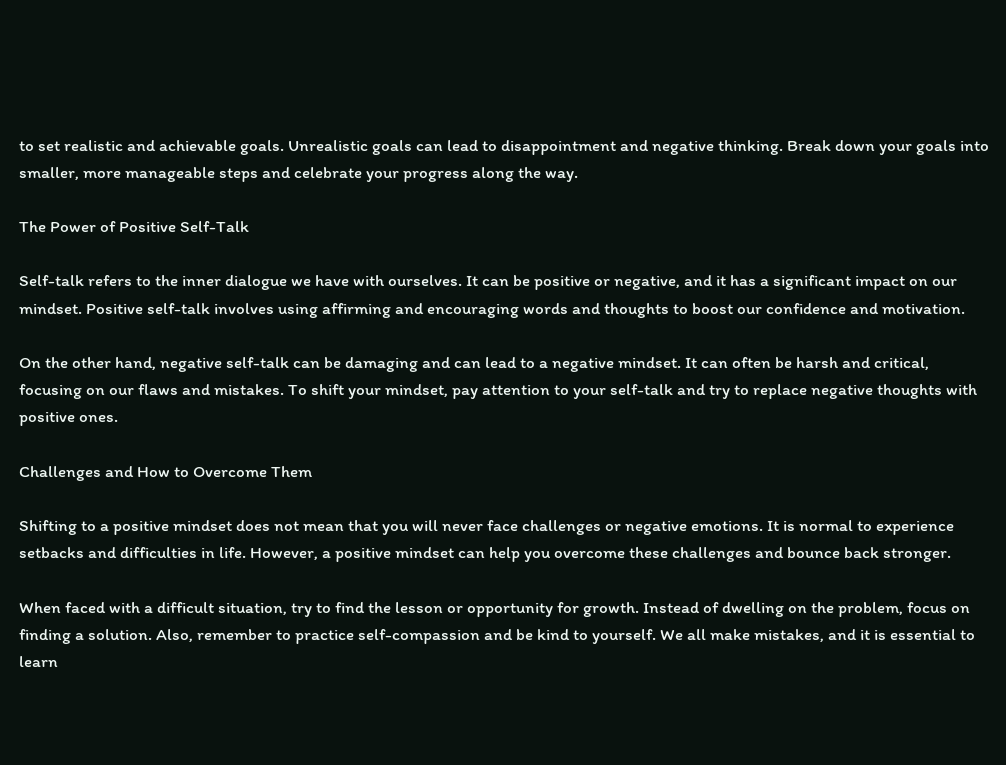to set realistic and achievable goals. Unrealistic goals can lead to disappointment and negative thinking. Break down your goals into smaller, more manageable steps and celebrate your progress along the way.

The Power of Positive Self-Talk

Self-talk refers to the inner dialogue we have with ourselves. It can be positive or negative, and it has a significant impact on our mindset. Positive self-talk involves using affirming and encouraging words and thoughts to boost our confidence and motivation.

On the other hand, negative self-talk can be damaging and can lead to a negative mindset. It can often be harsh and critical, focusing on our flaws and mistakes. To shift your mindset, pay attention to your self-talk and try to replace negative thoughts with positive ones.

Challenges and How to Overcome Them

Shifting to a positive mindset does not mean that you will never face challenges or negative emotions. It is normal to experience setbacks and difficulties in life. However, a positive mindset can help you overcome these challenges and bounce back stronger.

When faced with a difficult situation, try to find the lesson or opportunity for growth. Instead of dwelling on the problem, focus on finding a solution. Also, remember to practice self-compassion and be kind to yourself. We all make mistakes, and it is essential to learn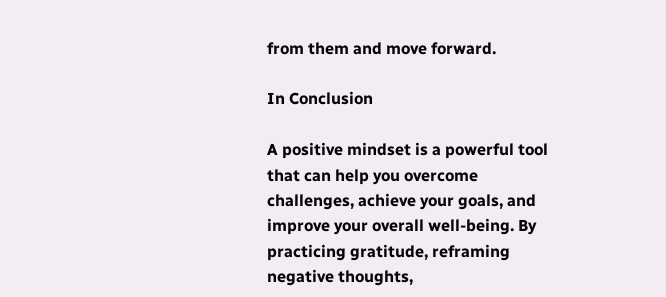from them and move forward.

In Conclusion

A positive mindset is a powerful tool that can help you overcome challenges, achieve your goals, and improve your overall well-being. By practicing gratitude, reframing negative thoughts,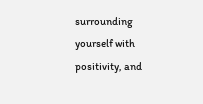surrounding yourself with positivity, and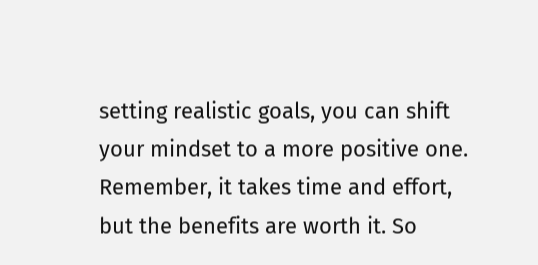setting realistic goals, you can shift your mindset to a more positive one. Remember, it takes time and effort, but the benefits are worth it. So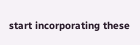start incorporating these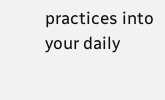practices into your daily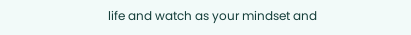life and watch as your mindset and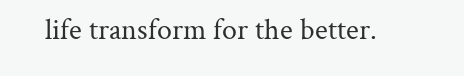life transform for the better.